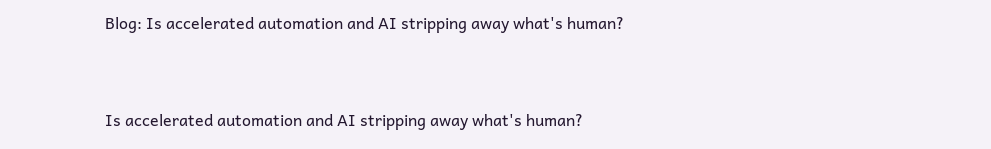Blog: Is accelerated automation and AI stripping away what's human?


Is accelerated automation and AI stripping away what's human?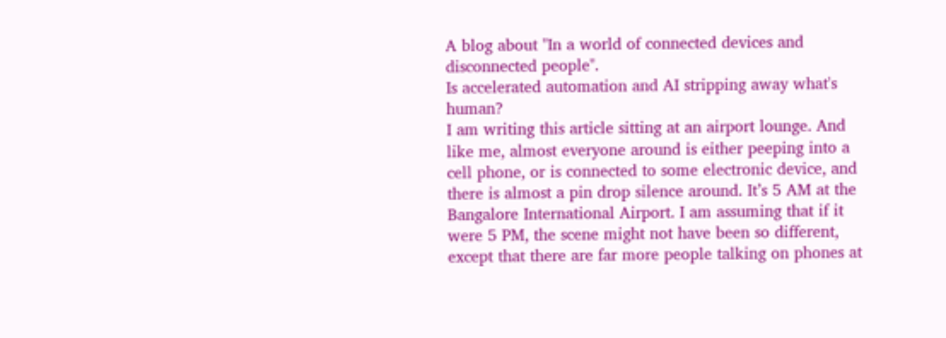A blog about "In a world of connected devices and disconnected people".
Is accelerated automation and AI stripping away what's human?
I am writing this article sitting at an airport lounge. And like me, almost everyone around is either peeping into a cell phone, or is connected to some electronic device, and there is almost a pin drop silence around. It’s 5 AM at the Bangalore International Airport. I am assuming that if it were 5 PM, the scene might not have been so different, except that there are far more people talking on phones at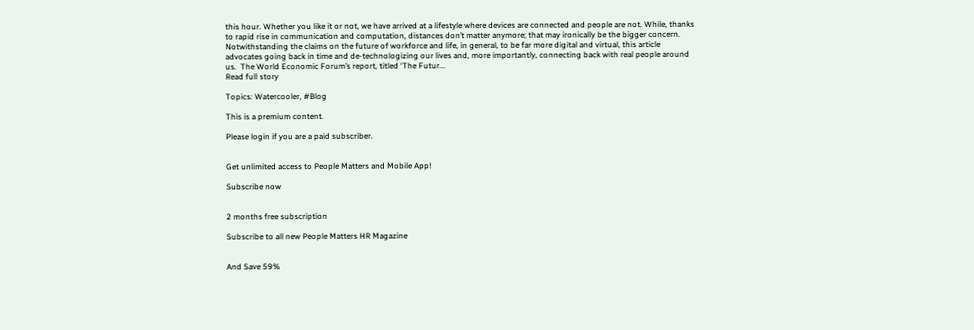this hour. Whether you like it or not, we have arrived at a lifestyle where devices are connected and people are not. While, thanks to rapid rise in communication and computation, distances don’t matter anymore; that may ironically be the bigger concern. Notwithstanding the claims on the future of workforce and life, in general, to be far more digital and virtual, this article advocates going back in time and de-technologizing our lives and, more importantly, connecting back with real people around us.  The World Economic Forum’s report, titled ‘The Futur...
Read full story

Topics: Watercooler, #Blog

This is a premium content.

Please login if you are a paid subscriber.


Get unlimited access to People Matters and Mobile App!

Subscribe now


2 months free subscription

Subscribe to all new People Matters HR Magazine


And Save 59%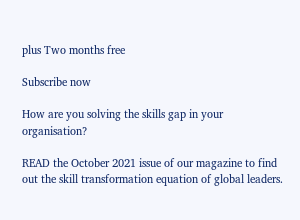plus Two months free

Subscribe now

How are you solving the skills gap in your organisation?

READ the October 2021 issue of our magazine to find out the skill transformation equation of global leaders.